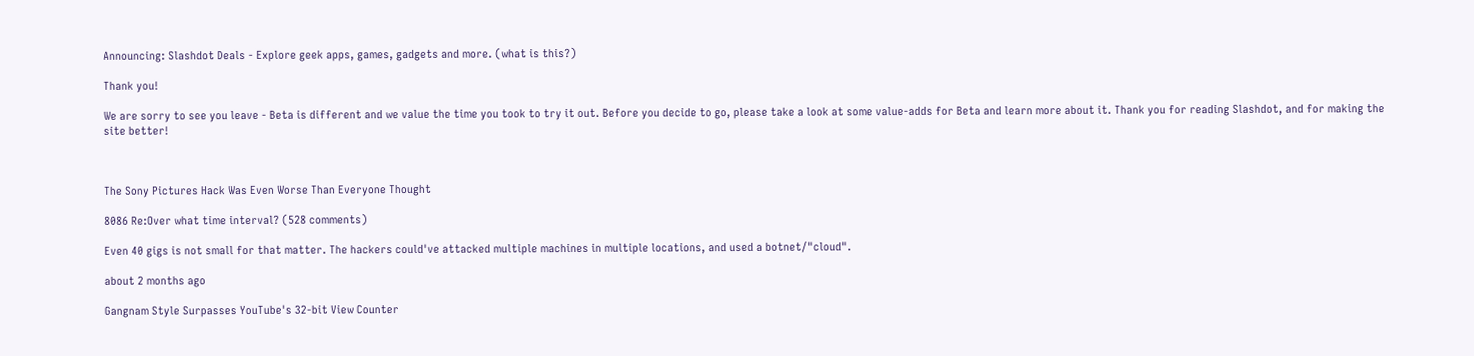Announcing: Slashdot Deals - Explore geek apps, games, gadgets and more. (what is this?)

Thank you!

We are sorry to see you leave - Beta is different and we value the time you took to try it out. Before you decide to go, please take a look at some value-adds for Beta and learn more about it. Thank you for reading Slashdot, and for making the site better!



The Sony Pictures Hack Was Even Worse Than Everyone Thought

8086 Re:Over what time interval? (528 comments)

Even 40 gigs is not small for that matter. The hackers could've attacked multiple machines in multiple locations, and used a botnet/"cloud".

about 2 months ago

Gangnam Style Surpasses YouTube's 32-bit View Counter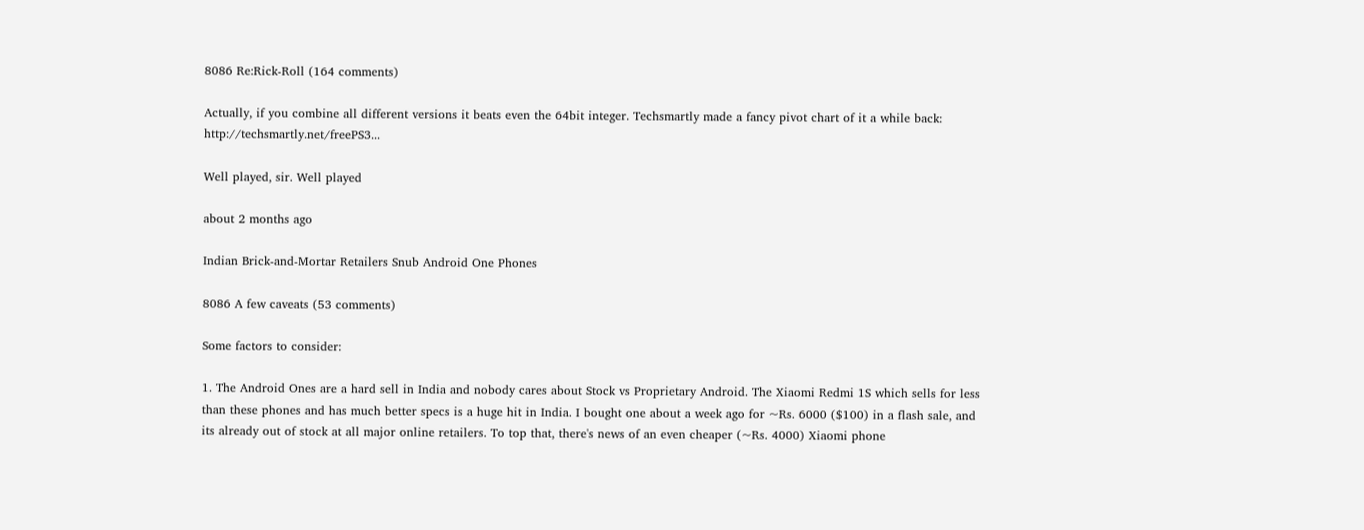8086 Re:Rick-Roll (164 comments)

Actually, if you combine all different versions it beats even the 64bit integer. Techsmartly made a fancy pivot chart of it a while back: http://techsmartly.net/freePS3...

Well played, sir. Well played

about 2 months ago

Indian Brick-and-Mortar Retailers Snub Android One Phones

8086 A few caveats (53 comments)

Some factors to consider:

1. The Android Ones are a hard sell in India and nobody cares about Stock vs Proprietary Android. The Xiaomi Redmi 1S which sells for less than these phones and has much better specs is a huge hit in India. I bought one about a week ago for ~Rs. 6000 ($100) in a flash sale, and its already out of stock at all major online retailers. To top that, there's news of an even cheaper (~Rs. 4000) Xiaomi phone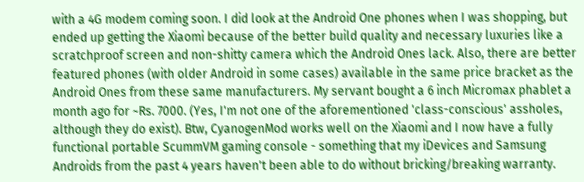with a 4G modem coming soon. I did look at the Android One phones when I was shopping, but ended up getting the Xiaomi because of the better build quality and necessary luxuries like a scratchproof screen and non-shitty camera which the Android Ones lack. Also, there are better featured phones (with older Android in some cases) available in the same price bracket as the Android Ones from these same manufacturers. My servant bought a 6 inch Micromax phablet a month ago for ~Rs. 7000. (Yes, I'm not one of the aforementioned 'class-conscious' assholes, although they do exist). Btw, CyanogenMod works well on the Xiaomi and I now have a fully functional portable ScummVM gaming console - something that my iDevices and Samsung Androids from the past 4 years haven't been able to do without bricking/breaking warranty.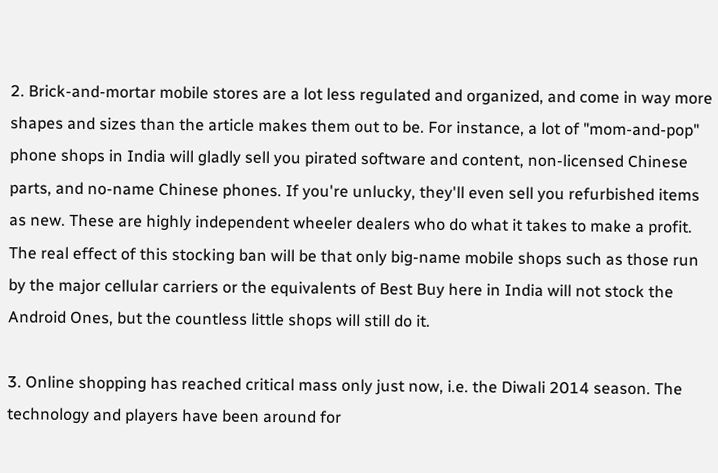2. Brick-and-mortar mobile stores are a lot less regulated and organized, and come in way more shapes and sizes than the article makes them out to be. For instance, a lot of "mom-and-pop" phone shops in India will gladly sell you pirated software and content, non-licensed Chinese parts, and no-name Chinese phones. If you're unlucky, they'll even sell you refurbished items as new. These are highly independent wheeler dealers who do what it takes to make a profit. The real effect of this stocking ban will be that only big-name mobile shops such as those run by the major cellular carriers or the equivalents of Best Buy here in India will not stock the Android Ones, but the countless little shops will still do it.

3. Online shopping has reached critical mass only just now, i.e. the Diwali 2014 season. The technology and players have been around for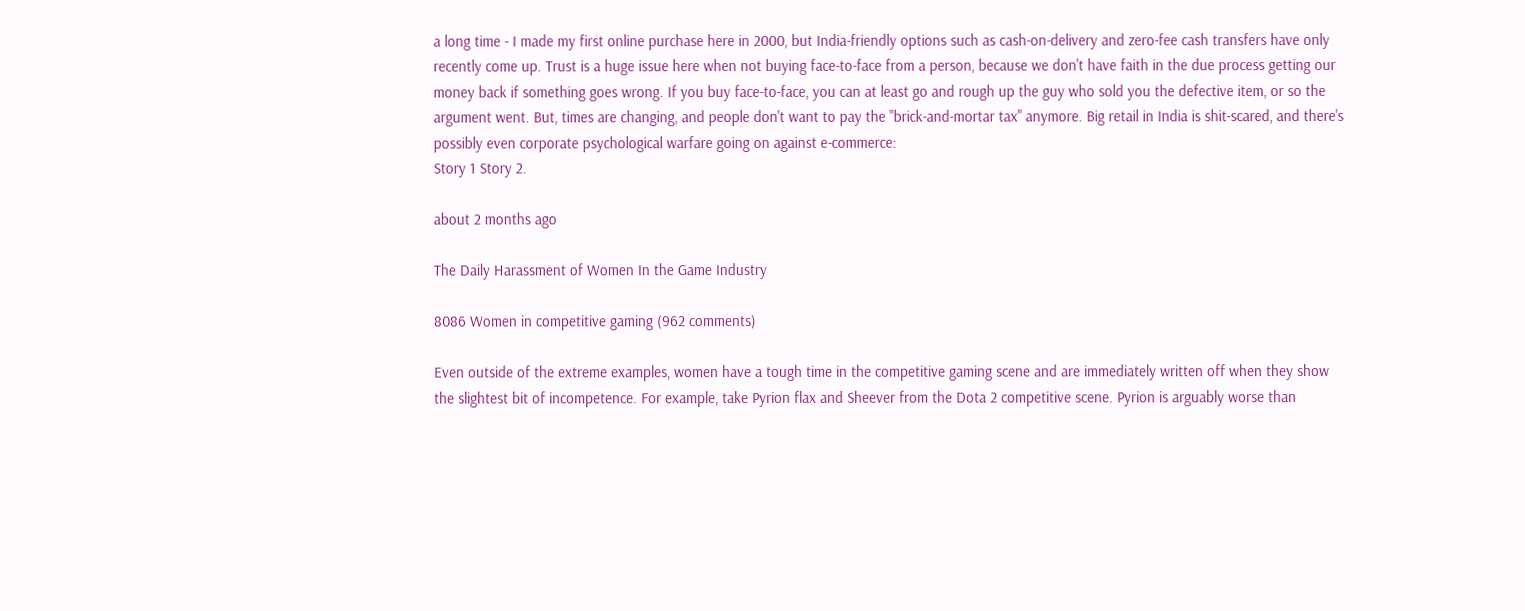a long time - I made my first online purchase here in 2000, but India-friendly options such as cash-on-delivery and zero-fee cash transfers have only recently come up. Trust is a huge issue here when not buying face-to-face from a person, because we don't have faith in the due process getting our money back if something goes wrong. If you buy face-to-face, you can at least go and rough up the guy who sold you the defective item, or so the argument went. But, times are changing, and people don't want to pay the "brick-and-mortar tax" anymore. Big retail in India is shit-scared, and there's possibly even corporate psychological warfare going on against e-commerce:
Story 1 Story 2.

about 2 months ago

The Daily Harassment of Women In the Game Industry

8086 Women in competitive gaming (962 comments)

Even outside of the extreme examples, women have a tough time in the competitive gaming scene and are immediately written off when they show the slightest bit of incompetence. For example, take Pyrion flax and Sheever from the Dota 2 competitive scene. Pyrion is arguably worse than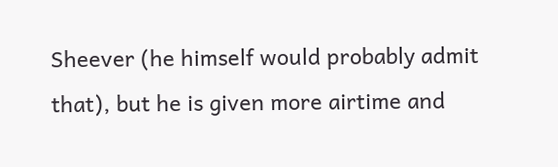Sheever (he himself would probably admit that), but he is given more airtime and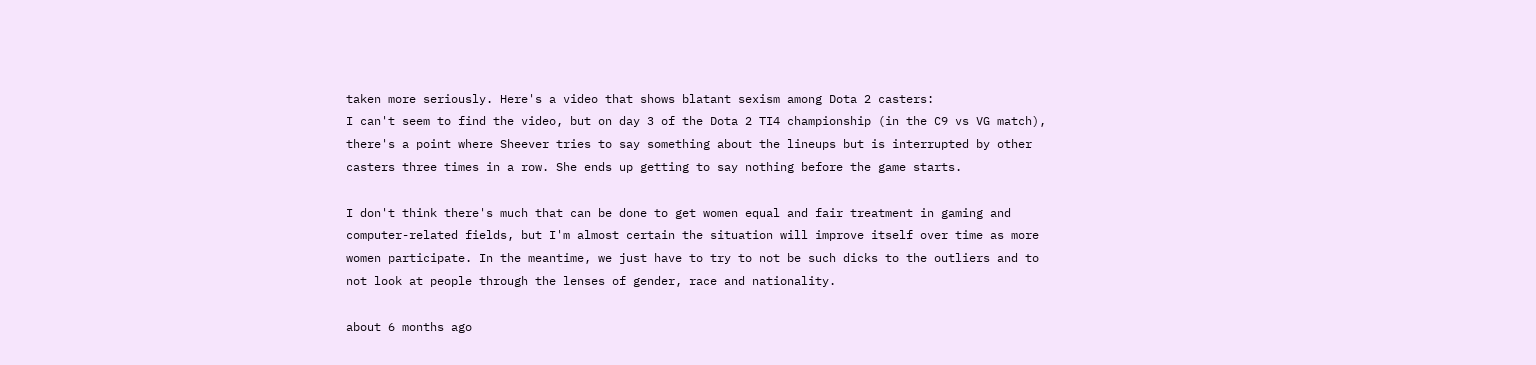taken more seriously. Here's a video that shows blatant sexism among Dota 2 casters:
I can't seem to find the video, but on day 3 of the Dota 2 TI4 championship (in the C9 vs VG match), there's a point where Sheever tries to say something about the lineups but is interrupted by other casters three times in a row. She ends up getting to say nothing before the game starts.

I don't think there's much that can be done to get women equal and fair treatment in gaming and computer-related fields, but I'm almost certain the situation will improve itself over time as more women participate. In the meantime, we just have to try to not be such dicks to the outliers and to not look at people through the lenses of gender, race and nationality.

about 6 months ago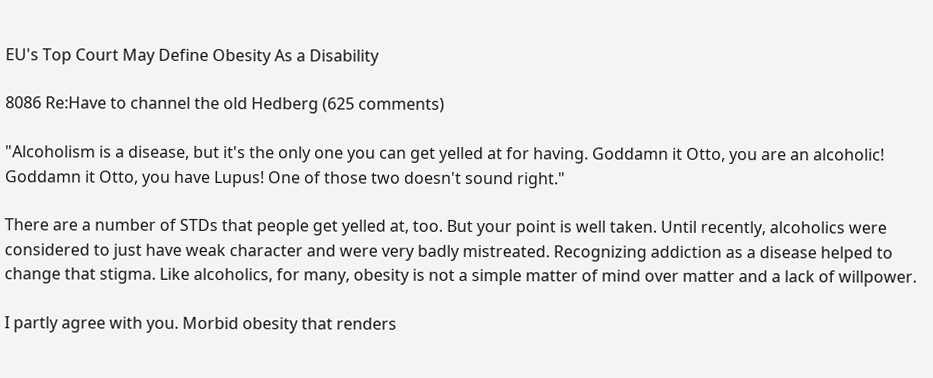EU's Top Court May Define Obesity As a Disability

8086 Re:Have to channel the old Hedberg (625 comments)

"Alcoholism is a disease, but it's the only one you can get yelled at for having. Goddamn it Otto, you are an alcoholic! Goddamn it Otto, you have Lupus! One of those two doesn't sound right."

There are a number of STDs that people get yelled at, too. But your point is well taken. Until recently, alcoholics were considered to just have weak character and were very badly mistreated. Recognizing addiction as a disease helped to change that stigma. Like alcoholics, for many, obesity is not a simple matter of mind over matter and a lack of willpower.

I partly agree with you. Morbid obesity that renders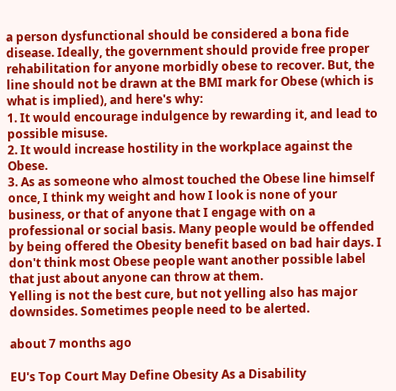a person dysfunctional should be considered a bona fide disease. Ideally, the government should provide free proper rehabilitation for anyone morbidly obese to recover. But, the line should not be drawn at the BMI mark for Obese (which is what is implied), and here's why:
1. It would encourage indulgence by rewarding it, and lead to possible misuse.
2. It would increase hostility in the workplace against the Obese.
3. As as someone who almost touched the Obese line himself once, I think my weight and how I look is none of your business, or that of anyone that I engage with on a professional or social basis. Many people would be offended by being offered the Obesity benefit based on bad hair days. I don't think most Obese people want another possible label that just about anyone can throw at them.
Yelling is not the best cure, but not yelling also has major downsides. Sometimes people need to be alerted.

about 7 months ago

EU's Top Court May Define Obesity As a Disability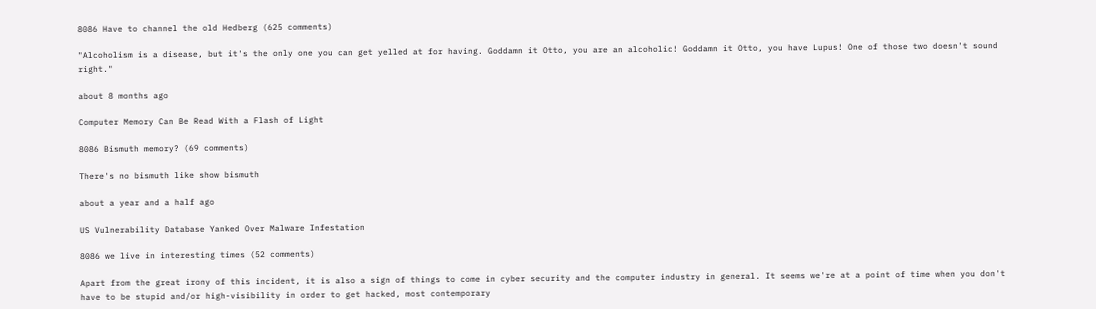8086 Have to channel the old Hedberg (625 comments)

"Alcoholism is a disease, but it's the only one you can get yelled at for having. Goddamn it Otto, you are an alcoholic! Goddamn it Otto, you have Lupus! One of those two doesn't sound right."

about 8 months ago

Computer Memory Can Be Read With a Flash of Light

8086 Bismuth memory? (69 comments)

There's no bismuth like show bismuth

about a year and a half ago

US Vulnerability Database Yanked Over Malware Infestation

8086 we live in interesting times (52 comments)

Apart from the great irony of this incident, it is also a sign of things to come in cyber security and the computer industry in general. It seems we're at a point of time when you don't have to be stupid and/or high-visibility in order to get hacked, most contemporary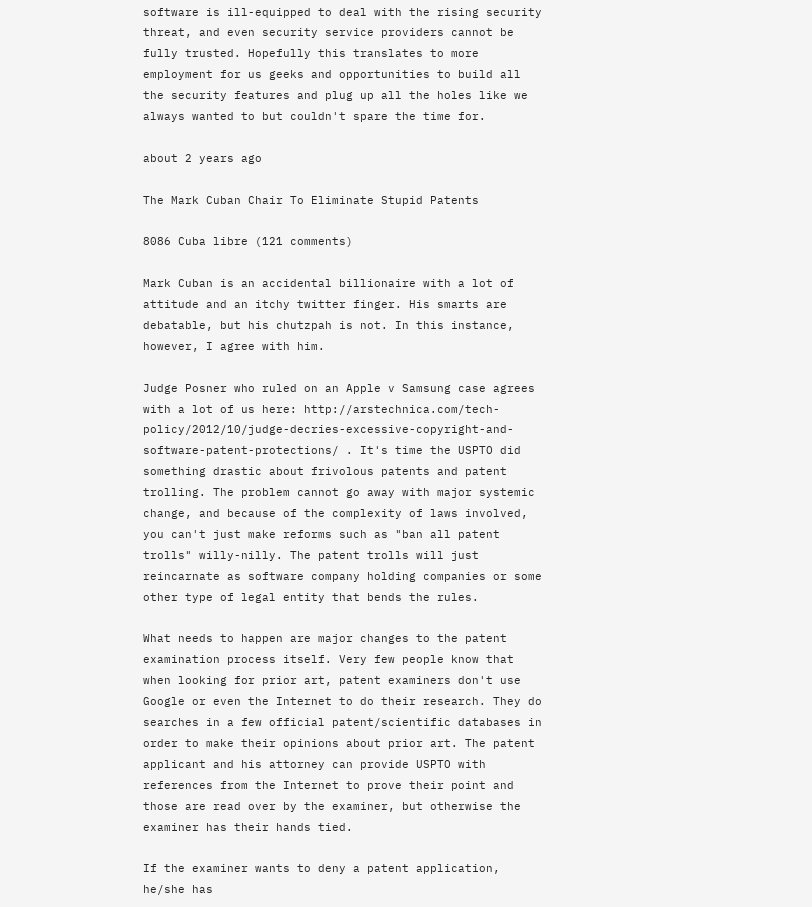software is ill-equipped to deal with the rising security threat, and even security service providers cannot be fully trusted. Hopefully this translates to more employment for us geeks and opportunities to build all the security features and plug up all the holes like we always wanted to but couldn't spare the time for.

about 2 years ago

The Mark Cuban Chair To Eliminate Stupid Patents

8086 Cuba libre (121 comments)

Mark Cuban is an accidental billionaire with a lot of attitude and an itchy twitter finger. His smarts are debatable, but his chutzpah is not. In this instance, however, I agree with him.

Judge Posner who ruled on an Apple v Samsung case agrees with a lot of us here: http://arstechnica.com/tech-policy/2012/10/judge-decries-excessive-copyright-and-software-patent-protections/ . It's time the USPTO did something drastic about frivolous patents and patent trolling. The problem cannot go away with major systemic change, and because of the complexity of laws involved, you can't just make reforms such as "ban all patent trolls" willy-nilly. The patent trolls will just reincarnate as software company holding companies or some other type of legal entity that bends the rules.

What needs to happen are major changes to the patent examination process itself. Very few people know that when looking for prior art, patent examiners don't use Google or even the Internet to do their research. They do searches in a few official patent/scientific databases in order to make their opinions about prior art. The patent applicant and his attorney can provide USPTO with references from the Internet to prove their point and those are read over by the examiner, but otherwise the examiner has their hands tied.

If the examiner wants to deny a patent application, he/she has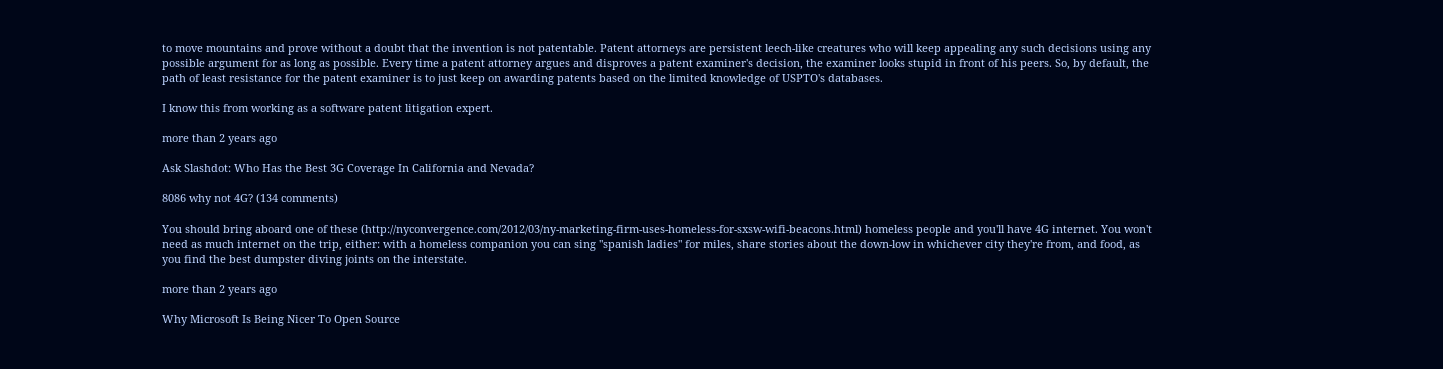to move mountains and prove without a doubt that the invention is not patentable. Patent attorneys are persistent leech-like creatures who will keep appealing any such decisions using any possible argument for as long as possible. Every time a patent attorney argues and disproves a patent examiner's decision, the examiner looks stupid in front of his peers. So, by default, the path of least resistance for the patent examiner is to just keep on awarding patents based on the limited knowledge of USPTO's databases.

I know this from working as a software patent litigation expert.

more than 2 years ago

Ask Slashdot: Who Has the Best 3G Coverage In California and Nevada?

8086 why not 4G? (134 comments)

You should bring aboard one of these (http://nyconvergence.com/2012/03/ny-marketing-firm-uses-homeless-for-sxsw-wifi-beacons.html) homeless people and you'll have 4G internet. You won't need as much internet on the trip, either: with a homeless companion you can sing "spanish ladies" for miles, share stories about the down-low in whichever city they're from, and food, as you find the best dumpster diving joints on the interstate.

more than 2 years ago

Why Microsoft Is Being Nicer To Open Source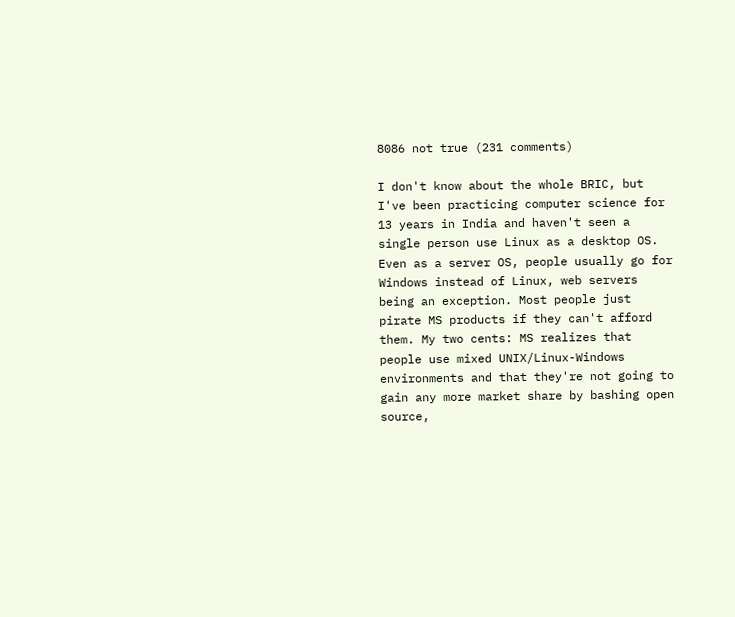8086 not true (231 comments)

I don't know about the whole BRIC, but I've been practicing computer science for 13 years in India and haven't seen a single person use Linux as a desktop OS. Even as a server OS, people usually go for Windows instead of Linux, web servers being an exception. Most people just pirate MS products if they can't afford them. My two cents: MS realizes that people use mixed UNIX/Linux-Windows environments and that they're not going to gain any more market share by bashing open source,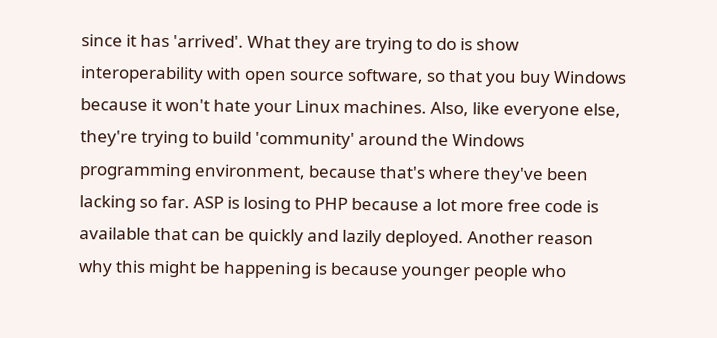since it has 'arrived'. What they are trying to do is show interoperability with open source software, so that you buy Windows because it won't hate your Linux machines. Also, like everyone else, they're trying to build 'community' around the Windows programming environment, because that's where they've been lacking so far. ASP is losing to PHP because a lot more free code is available that can be quickly and lazily deployed. Another reason why this might be happening is because younger people who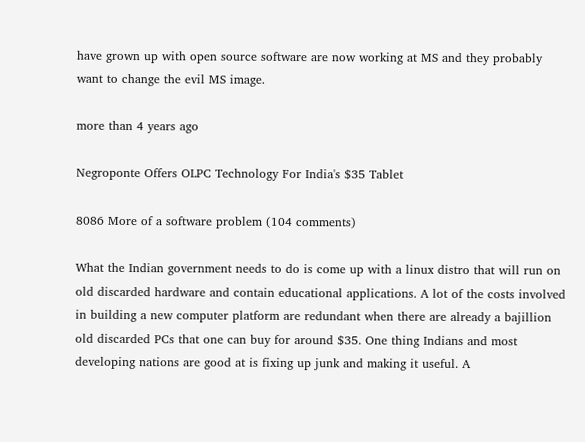have grown up with open source software are now working at MS and they probably want to change the evil MS image.

more than 4 years ago

Negroponte Offers OLPC Technology For India's $35 Tablet

8086 More of a software problem (104 comments)

What the Indian government needs to do is come up with a linux distro that will run on old discarded hardware and contain educational applications. A lot of the costs involved in building a new computer platform are redundant when there are already a bajillion old discarded PCs that one can buy for around $35. One thing Indians and most developing nations are good at is fixing up junk and making it useful. A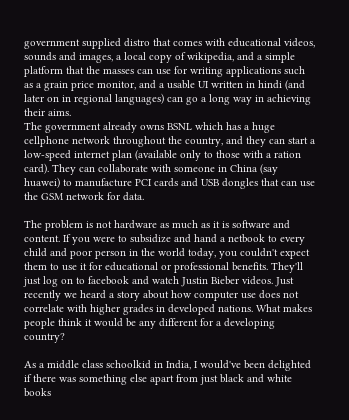government supplied distro that comes with educational videos, sounds and images, a local copy of wikipedia, and a simple platform that the masses can use for writing applications such as a grain price monitor, and a usable UI written in hindi (and later on in regional languages) can go a long way in achieving their aims.
The government already owns BSNL which has a huge cellphone network throughout the country, and they can start a low-speed internet plan (available only to those with a ration card). They can collaborate with someone in China (say huawei) to manufacture PCI cards and USB dongles that can use the GSM network for data.

The problem is not hardware as much as it is software and content. If you were to subsidize and hand a netbook to every child and poor person in the world today, you couldn't expect them to use it for educational or professional benefits. They'll just log on to facebook and watch Justin Bieber videos. Just recently we heard a story about how computer use does not correlate with higher grades in developed nations. What makes people think it would be any different for a developing country?

As a middle class schoolkid in India, I would've been delighted if there was something else apart from just black and white books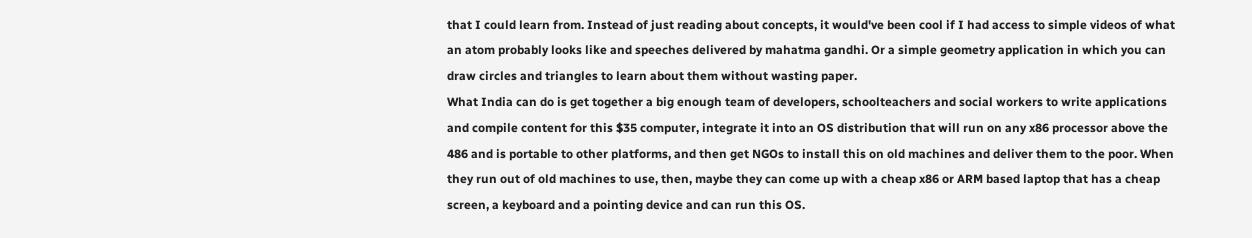that I could learn from. Instead of just reading about concepts, it would've been cool if I had access to simple videos of what an atom probably looks like and speeches delivered by mahatma gandhi. Or a simple geometry application in which you can draw circles and triangles to learn about them without wasting paper.
What India can do is get together a big enough team of developers, schoolteachers and social workers to write applications and compile content for this $35 computer, integrate it into an OS distribution that will run on any x86 processor above the 486 and is portable to other platforms, and then get NGOs to install this on old machines and deliver them to the poor. When they run out of old machines to use, then, maybe they can come up with a cheap x86 or ARM based laptop that has a cheap screen, a keyboard and a pointing device and can run this OS.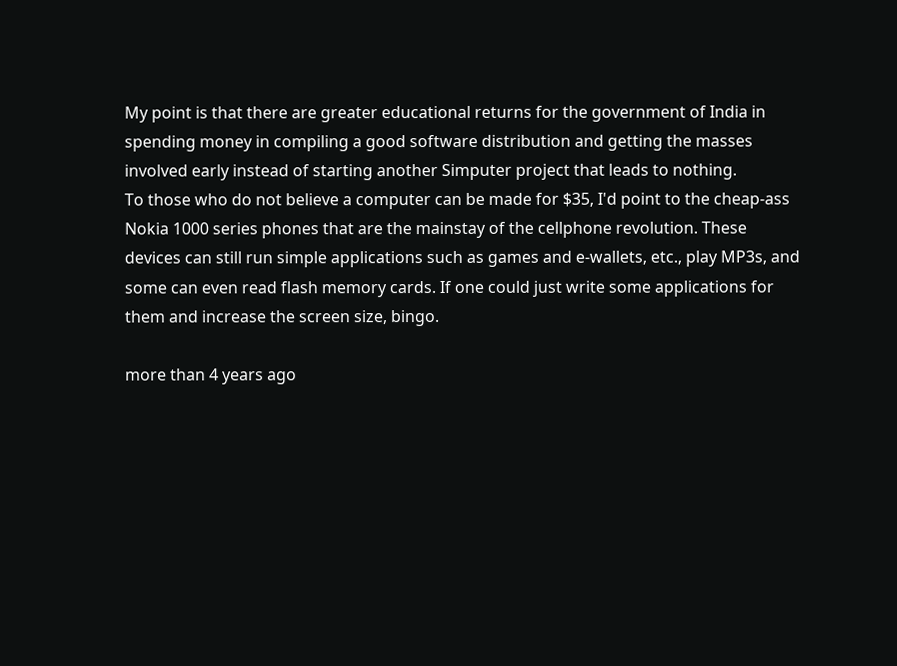My point is that there are greater educational returns for the government of India in spending money in compiling a good software distribution and getting the masses involved early instead of starting another Simputer project that leads to nothing.
To those who do not believe a computer can be made for $35, I'd point to the cheap-ass Nokia 1000 series phones that are the mainstay of the cellphone revolution. These devices can still run simple applications such as games and e-wallets, etc., play MP3s, and some can even read flash memory cards. If one could just write some applications for them and increase the screen size, bingo.

more than 4 years ago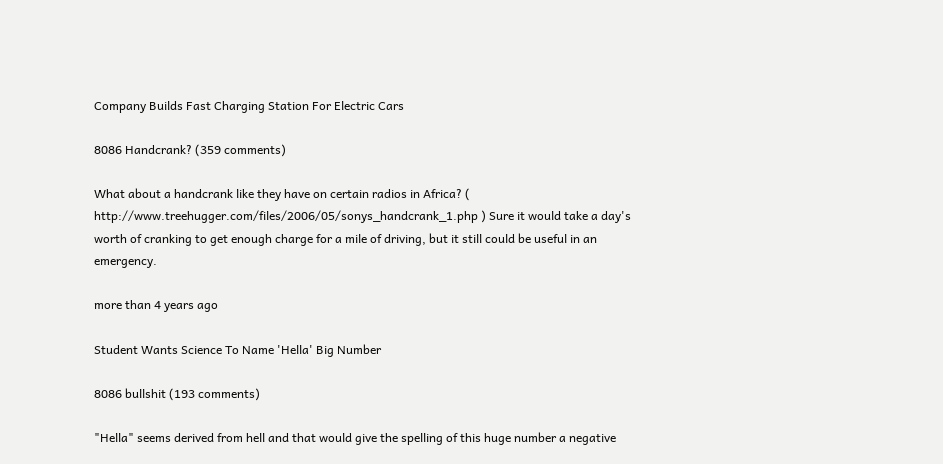Company Builds Fast Charging Station For Electric Cars

8086 Handcrank? (359 comments)

What about a handcrank like they have on certain radios in Africa? ( http://www.treehugger.com/files/2006/05/sonys_handcrank_1.php ) Sure it would take a day's worth of cranking to get enough charge for a mile of driving, but it still could be useful in an emergency.

more than 4 years ago

Student Wants Science To Name 'Hella' Big Number

8086 bullshit (193 comments)

"Hella" seems derived from hell and that would give the spelling of this huge number a negative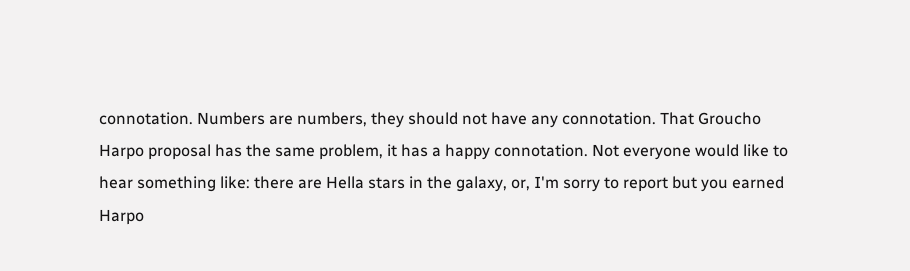connotation. Numbers are numbers, they should not have any connotation. That Groucho Harpo proposal has the same problem, it has a happy connotation. Not everyone would like to hear something like: there are Hella stars in the galaxy, or, I'm sorry to report but you earned Harpo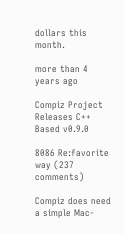dollars this month.

more than 4 years ago

Compiz Project Releases C++ Based v0.9.0

8086 Re:favorite way (237 comments)

Compiz does need a simple Mac-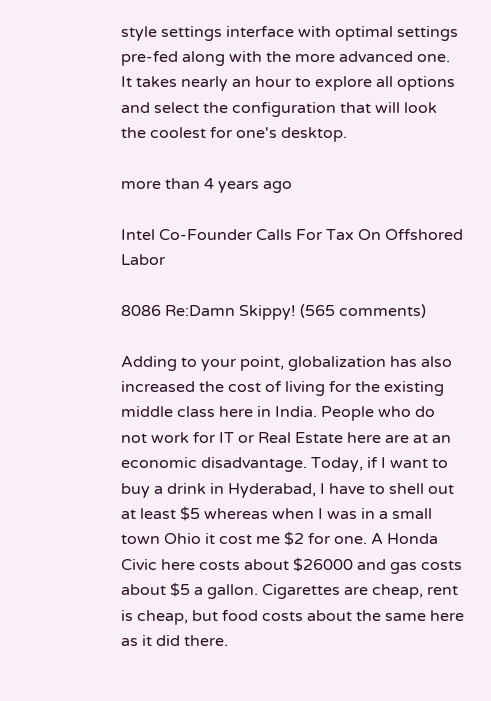style settings interface with optimal settings pre-fed along with the more advanced one. It takes nearly an hour to explore all options and select the configuration that will look the coolest for one's desktop.

more than 4 years ago

Intel Co-Founder Calls For Tax On Offshored Labor

8086 Re:Damn Skippy! (565 comments)

Adding to your point, globalization has also increased the cost of living for the existing middle class here in India. People who do not work for IT or Real Estate here are at an economic disadvantage. Today, if I want to buy a drink in Hyderabad, I have to shell out at least $5 whereas when I was in a small town Ohio it cost me $2 for one. A Honda Civic here costs about $26000 and gas costs about $5 a gallon. Cigarettes are cheap, rent is cheap, but food costs about the same here as it did there.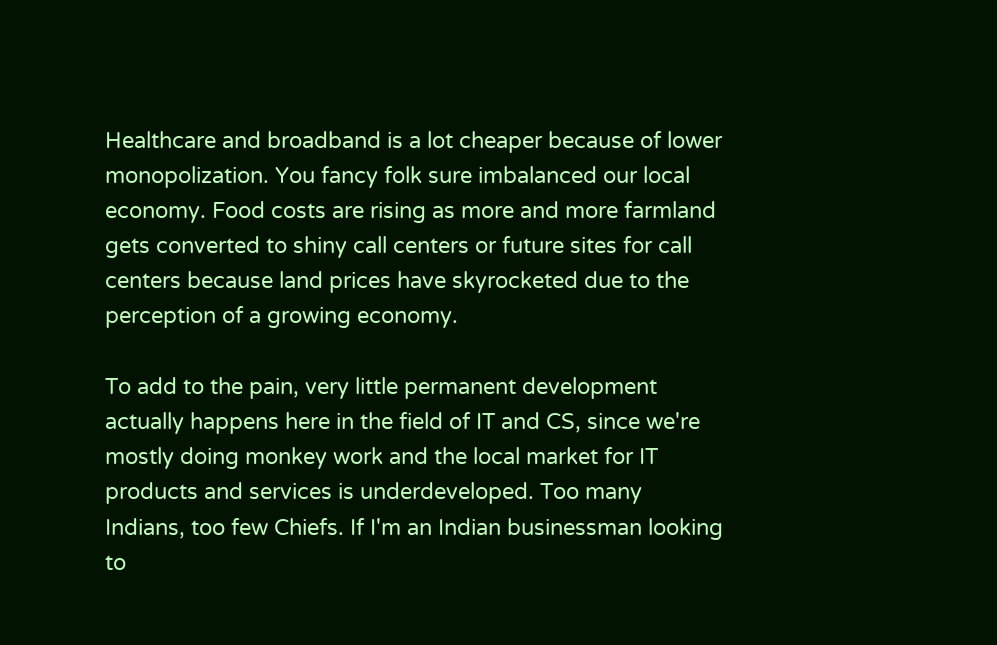Healthcare and broadband is a lot cheaper because of lower monopolization. You fancy folk sure imbalanced our local economy. Food costs are rising as more and more farmland gets converted to shiny call centers or future sites for call centers because land prices have skyrocketed due to the perception of a growing economy.

To add to the pain, very little permanent development actually happens here in the field of IT and CS, since we're mostly doing monkey work and the local market for IT products and services is underdeveloped. Too many Indians, too few Chiefs. If I'm an Indian businessman looking to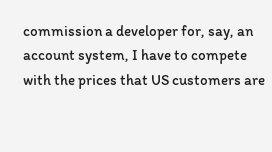commission a developer for, say, an account system, I have to compete with the prices that US customers are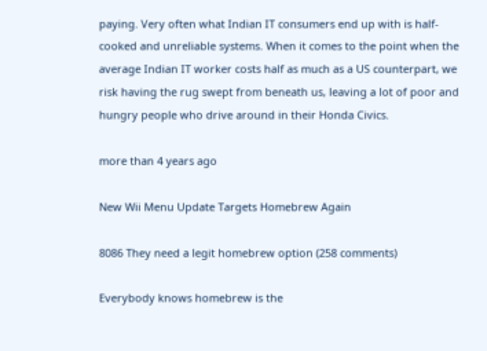paying. Very often what Indian IT consumers end up with is half-cooked and unreliable systems. When it comes to the point when the average Indian IT worker costs half as much as a US counterpart, we risk having the rug swept from beneath us, leaving a lot of poor and hungry people who drive around in their Honda Civics.

more than 4 years ago

New Wii Menu Update Targets Homebrew Again

8086 They need a legit homebrew option (258 comments)

Everybody knows homebrew is the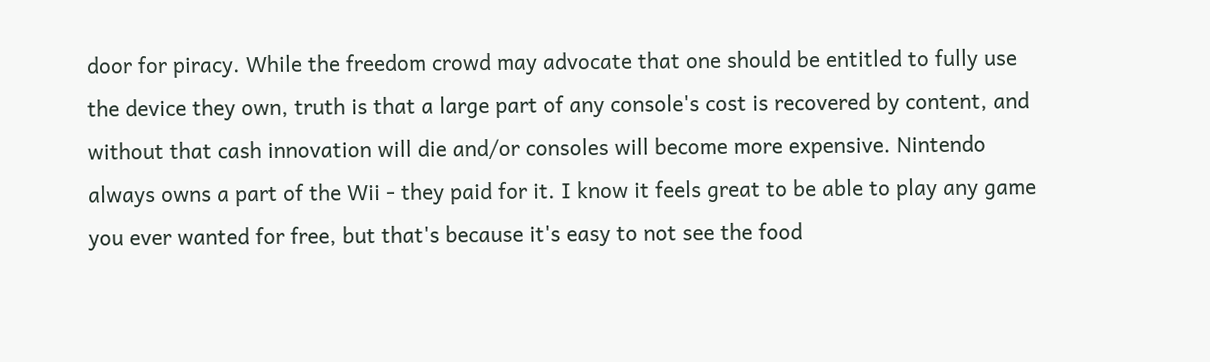door for piracy. While the freedom crowd may advocate that one should be entitled to fully use the device they own, truth is that a large part of any console's cost is recovered by content, and without that cash innovation will die and/or consoles will become more expensive. Nintendo always owns a part of the Wii - they paid for it. I know it feels great to be able to play any game you ever wanted for free, but that's because it's easy to not see the food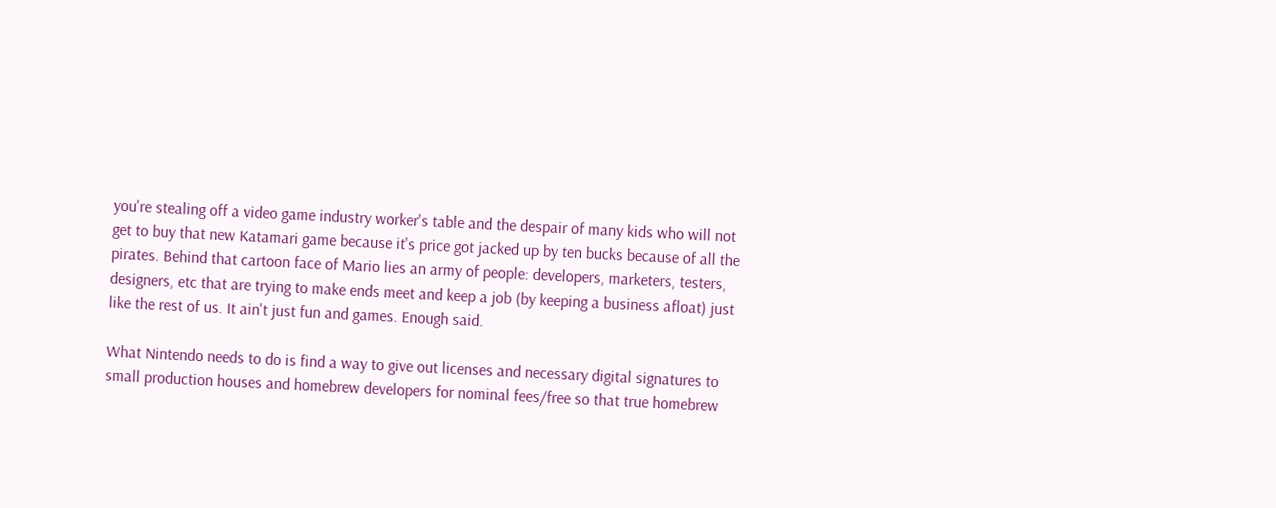you're stealing off a video game industry worker's table and the despair of many kids who will not get to buy that new Katamari game because it's price got jacked up by ten bucks because of all the pirates. Behind that cartoon face of Mario lies an army of people: developers, marketers, testers, designers, etc that are trying to make ends meet and keep a job (by keeping a business afloat) just like the rest of us. It ain't just fun and games. Enough said.

What Nintendo needs to do is find a way to give out licenses and necessary digital signatures to small production houses and homebrew developers for nominal fees/free so that true homebrew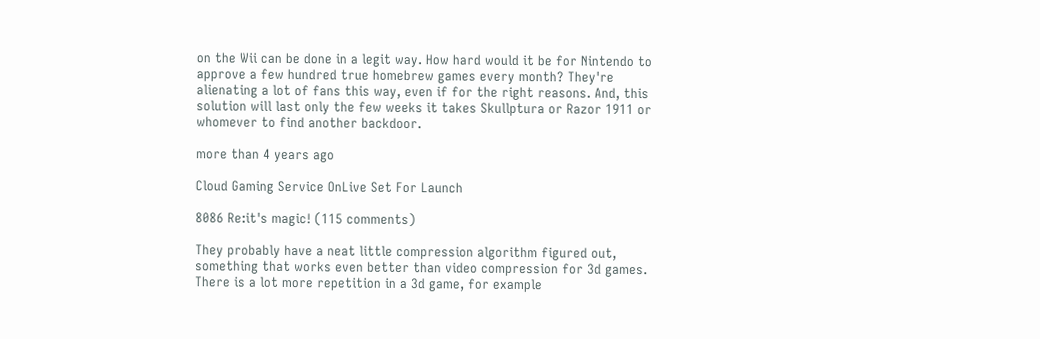on the Wii can be done in a legit way. How hard would it be for Nintendo to approve a few hundred true homebrew games every month? They're alienating a lot of fans this way, even if for the right reasons. And, this solution will last only the few weeks it takes Skullptura or Razor 1911 or whomever to find another backdoor.

more than 4 years ago

Cloud Gaming Service OnLive Set For Launch

8086 Re:it's magic! (115 comments)

They probably have a neat little compression algorithm figured out, something that works even better than video compression for 3d games. There is a lot more repetition in a 3d game, for example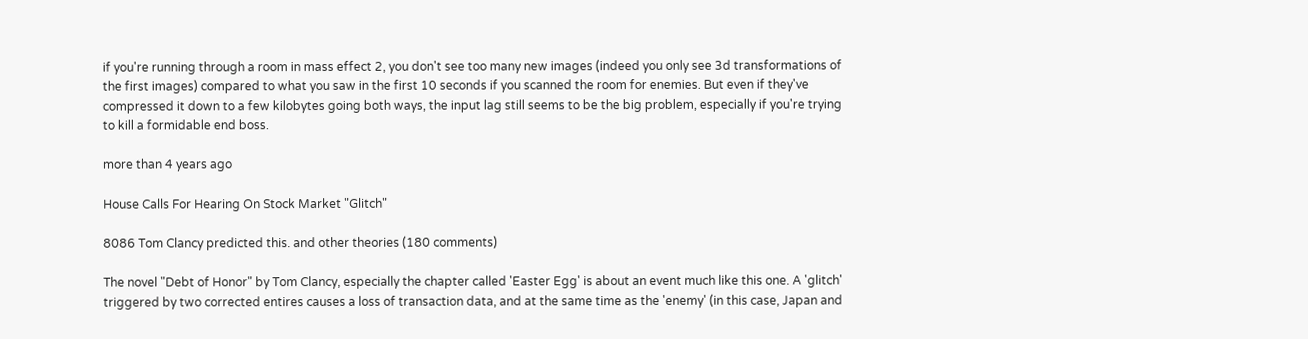if you're running through a room in mass effect 2, you don't see too many new images (indeed you only see 3d transformations of the first images) compared to what you saw in the first 10 seconds if you scanned the room for enemies. But even if they've compressed it down to a few kilobytes going both ways, the input lag still seems to be the big problem, especially if you're trying to kill a formidable end boss.

more than 4 years ago

House Calls For Hearing On Stock Market "Glitch"

8086 Tom Clancy predicted this. and other theories (180 comments)

The novel "Debt of Honor" by Tom Clancy, especially the chapter called 'Easter Egg' is about an event much like this one. A 'glitch' triggered by two corrected entires causes a loss of transaction data, and at the same time as the 'enemy' (in this case, Japan and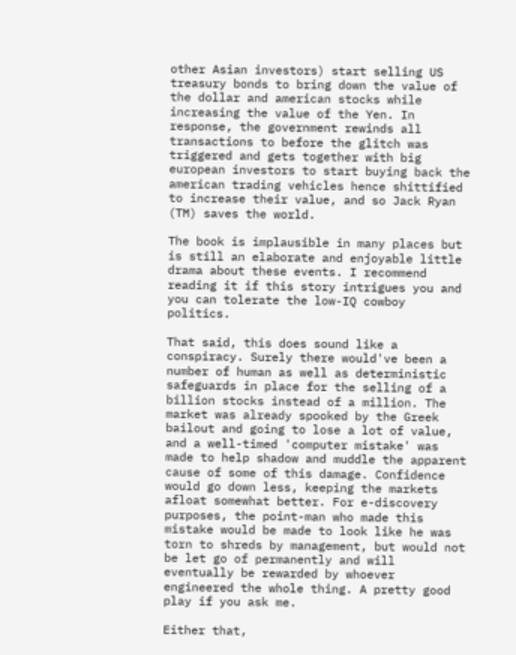other Asian investors) start selling US treasury bonds to bring down the value of the dollar and american stocks while increasing the value of the Yen. In response, the government rewinds all transactions to before the glitch was triggered and gets together with big european investors to start buying back the american trading vehicles hence shittified to increase their value, and so Jack Ryan (TM) saves the world.

The book is implausible in many places but is still an elaborate and enjoyable little drama about these events. I recommend reading it if this story intrigues you and you can tolerate the low-IQ cowboy politics.

That said, this does sound like a conspiracy. Surely there would've been a number of human as well as deterministic safeguards in place for the selling of a billion stocks instead of a million. The market was already spooked by the Greek bailout and going to lose a lot of value, and a well-timed 'computer mistake' was made to help shadow and muddle the apparent cause of some of this damage. Confidence would go down less, keeping the markets afloat somewhat better. For e-discovery purposes, the point-man who made this mistake would be made to look like he was torn to shreds by management, but would not be let go of permanently and will eventually be rewarded by whoever engineered the whole thing. A pretty good play if you ask me.

Either that,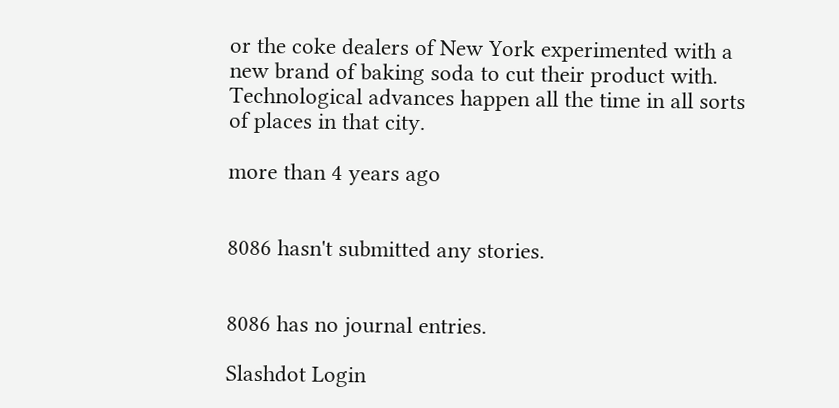or the coke dealers of New York experimented with a new brand of baking soda to cut their product with. Technological advances happen all the time in all sorts of places in that city.

more than 4 years ago


8086 hasn't submitted any stories.


8086 has no journal entries.

Slashdot Login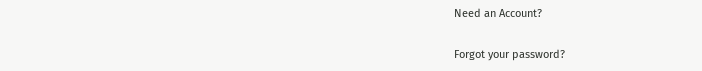Need an Account?

Forgot your password?